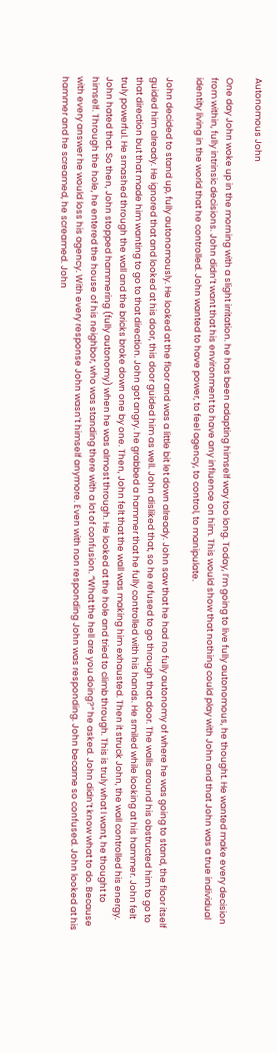Autonomous John

One day John woke up in the morning with a slight irritation. he has been adapting himself way too long. Today, I’m going to live fully autonomous, he thought. He wanted make every decision from within, fully intrinsic decisions. John didn’t want that his environment to have any influence on him. This would show that nothing could play with John and that John was a true individual identity living in the world that he controlled. John wanted to have power, to feel agency, to control, to manipulate.

John decided to stand up, fully autonomously. He looked at the floor and was a little bit let down already. John saw that he had no fully autonomy of where he was going to stand, the floor itself guided him already. He ignored that and looked at his door, this door guided him as well. John disliked that, so he refused to go through that door. The walls around his obstructed him to go to that direction but that made him wanting to go to that direction. John got angry. he grabbed a hammer that he fully controlled with his hands. He smiled while looking at his hammer. John felt truly powerful. He smashed through the wall and the bricks broke down one by one. Then, John felt that the wall was making him exhausted. Then it struck John, the wall controlled his energy. John hated that. So then, John stopped hammering (fully autonomy) when he was almost through. He looked at the hole and tried to climb through. This is truly what I want, he thought to himself. Through the hole, he entered the house of his neighbor, who was standing there with a lot of confusion. “What the hell are you doing?” he asked. John didn’t know what to do. Because with every answer he would loss his agency. With every response John wasn’t himself anymore. Even with non responding John was responding. John became so confused. John looked at his hammer and he screamed, he screamed. John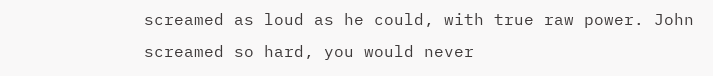screamed as loud as he could, with true raw power. John screamed so hard, you would never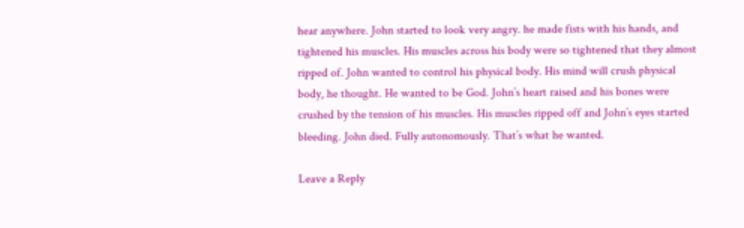hear anywhere. John started to look very angry. he made fists with his hands, and tightened his muscles. His muscles across his body were so tightened that they almost ripped of. John wanted to control his physical body. His mind will crush physical body, he thought. He wanted to be God. John’s heart raised and his bones were crushed by the tension of his muscles. His muscles ripped off and John’s eyes started bleeding. John died. Fully autonomously. That’s what he wanted.

Leave a Reply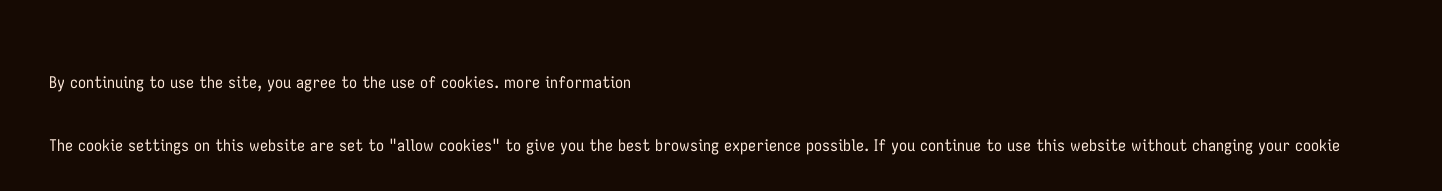By continuing to use the site, you agree to the use of cookies. more information

The cookie settings on this website are set to "allow cookies" to give you the best browsing experience possible. If you continue to use this website without changing your cookie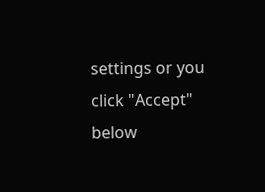settings or you click "Accept" below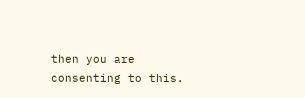then you are consenting to this.